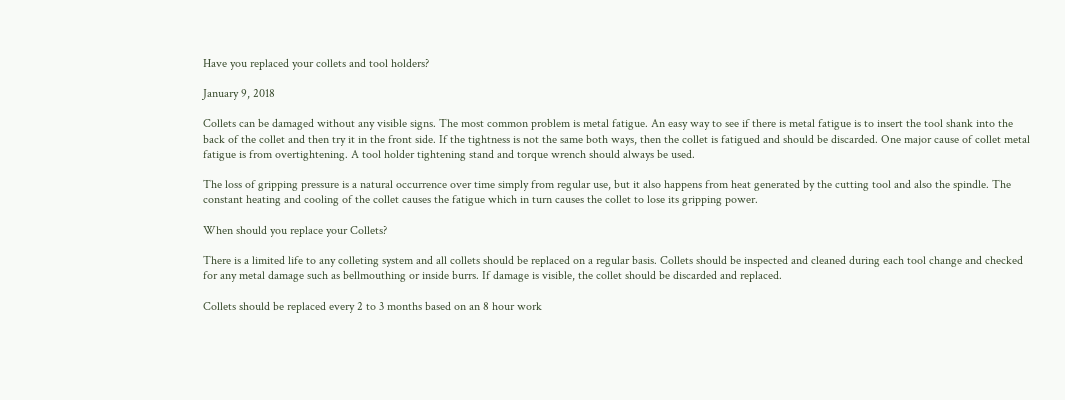Have you replaced your collets and tool holders?

January 9, 2018

Collets can be damaged without any visible signs. The most common problem is metal fatigue. An easy way to see if there is metal fatigue is to insert the tool shank into the back of the collet and then try it in the front side. If the tightness is not the same both ways, then the collet is fatigued and should be discarded. One major cause of collet metal fatigue is from overtightening. A tool holder tightening stand and torque wrench should always be used.

The loss of gripping pressure is a natural occurrence over time simply from regular use, but it also happens from heat generated by the cutting tool and also the spindle. The constant heating and cooling of the collet causes the fatigue which in turn causes the collet to lose its gripping power.

When should you replace your Collets?

There is a limited life to any colleting system and all collets should be replaced on a regular basis. Collets should be inspected and cleaned during each tool change and checked for any metal damage such as bellmouthing or inside burrs. If damage is visible, the collet should be discarded and replaced.

Collets should be replaced every 2 to 3 months based on an 8 hour work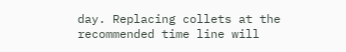day. Replacing collets at the recommended time line will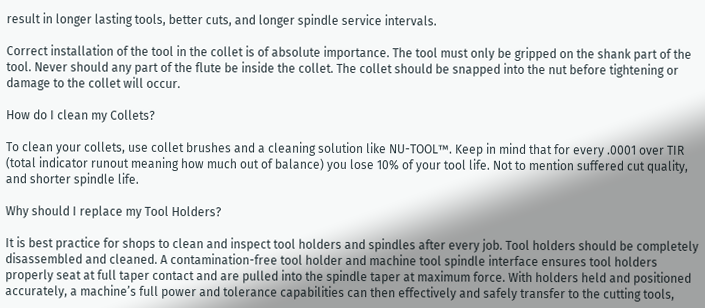result in longer lasting tools, better cuts, and longer spindle service intervals.

Correct installation of the tool in the collet is of absolute importance. The tool must only be gripped on the shank part of the tool. Never should any part of the flute be inside the collet. The collet should be snapped into the nut before tightening or damage to the collet will occur.

How do I clean my Collets?

To clean your collets, use collet brushes and a cleaning solution like NU-TOOL™. Keep in mind that for every .0001 over TIR (total indicator runout meaning how much out of balance) you lose 10% of your tool life. Not to mention suffered cut quality, and shorter spindle life.

Why should I replace my Tool Holders?

It is best practice for shops to clean and inspect tool holders and spindles after every job. Tool holders should be completely disassembled and cleaned. A contamination-free tool holder and machine tool spindle interface ensures tool holders properly seat at full taper contact and are pulled into the spindle taper at maximum force. With holders held and positioned accurately, a machine’s full power and tolerance capabilities can then effectively and safely transfer to the cutting tools,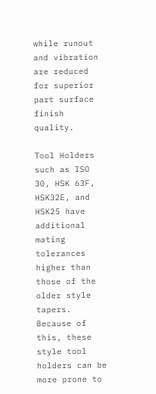while runout and vibration are reduced for superior part surface finish quality.

Tool Holders such as ISO 30, HSK 63F, HSK32E, and HSK25 have additional mating tolerances higher than those of the older style tapers. Because of this, these style tool holders can be more prone to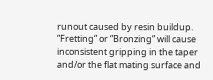runout caused by resin buildup. ”Fretting” or ”Bronzing” will cause inconsistent gripping in the taper and/or the flat mating surface and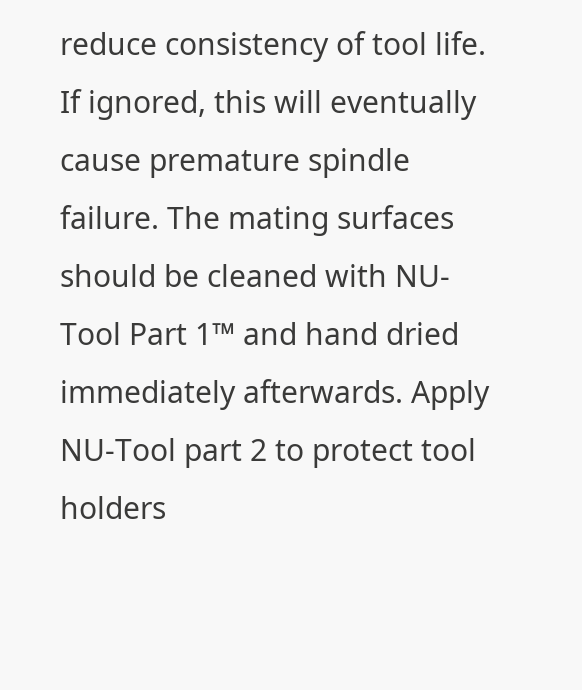reduce consistency of tool life. If ignored, this will eventually cause premature spindle failure. The mating surfaces should be cleaned with NU-Tool Part 1™ and hand dried immediately afterwards. Apply NU-Tool part 2 to protect tool holders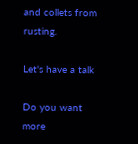and collets from rusting.

Let's have a talk

Do you want more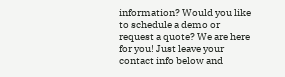information? Would you like to schedule a demo or request a quote? We are here for you! Just leave your contact info below and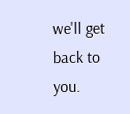we'll get back to you.